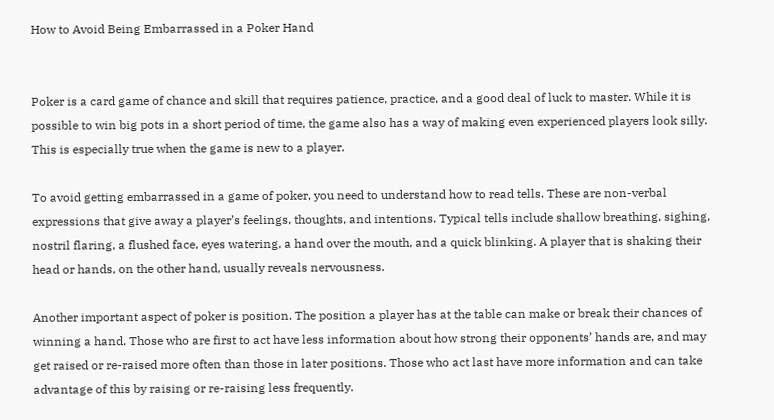How to Avoid Being Embarrassed in a Poker Hand


Poker is a card game of chance and skill that requires patience, practice, and a good deal of luck to master. While it is possible to win big pots in a short period of time, the game also has a way of making even experienced players look silly. This is especially true when the game is new to a player.

To avoid getting embarrassed in a game of poker, you need to understand how to read tells. These are non-verbal expressions that give away a player’s feelings, thoughts, and intentions. Typical tells include shallow breathing, sighing, nostril flaring, a flushed face, eyes watering, a hand over the mouth, and a quick blinking. A player that is shaking their head or hands, on the other hand, usually reveals nervousness.

Another important aspect of poker is position. The position a player has at the table can make or break their chances of winning a hand. Those who are first to act have less information about how strong their opponents’ hands are, and may get raised or re-raised more often than those in later positions. Those who act last have more information and can take advantage of this by raising or re-raising less frequently.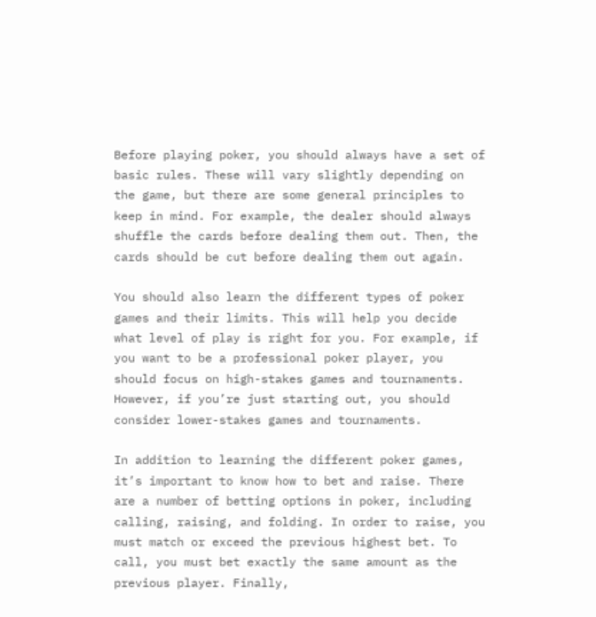Before playing poker, you should always have a set of basic rules. These will vary slightly depending on the game, but there are some general principles to keep in mind. For example, the dealer should always shuffle the cards before dealing them out. Then, the cards should be cut before dealing them out again.

You should also learn the different types of poker games and their limits. This will help you decide what level of play is right for you. For example, if you want to be a professional poker player, you should focus on high-stakes games and tournaments. However, if you’re just starting out, you should consider lower-stakes games and tournaments.

In addition to learning the different poker games, it’s important to know how to bet and raise. There are a number of betting options in poker, including calling, raising, and folding. In order to raise, you must match or exceed the previous highest bet. To call, you must bet exactly the same amount as the previous player. Finally,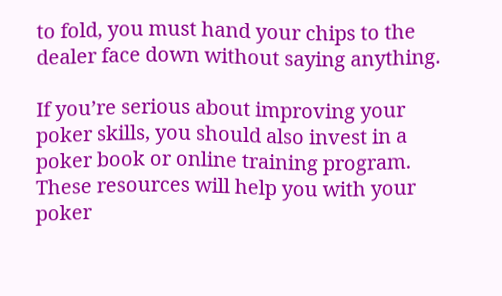to fold, you must hand your chips to the dealer face down without saying anything.

If you’re serious about improving your poker skills, you should also invest in a poker book or online training program. These resources will help you with your poker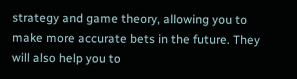strategy and game theory, allowing you to make more accurate bets in the future. They will also help you to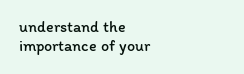understand the importance of your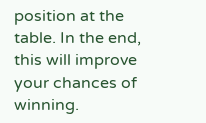position at the table. In the end, this will improve your chances of winning.